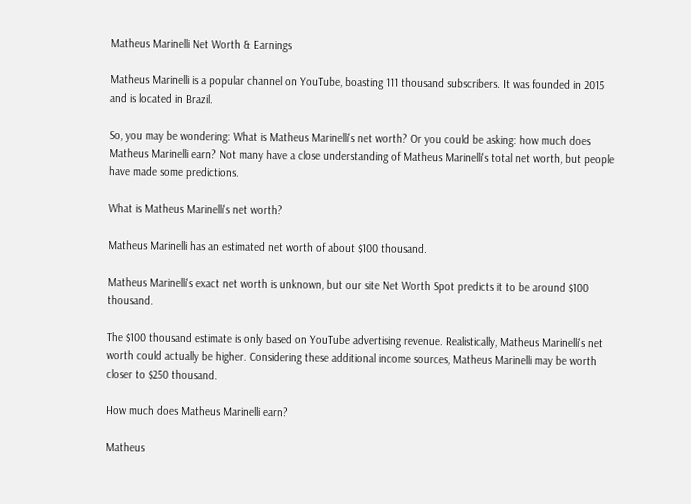Matheus Marinelli Net Worth & Earnings

Matheus Marinelli is a popular channel on YouTube, boasting 111 thousand subscribers. It was founded in 2015 and is located in Brazil.

So, you may be wondering: What is Matheus Marinelli's net worth? Or you could be asking: how much does Matheus Marinelli earn? Not many have a close understanding of Matheus Marinelli's total net worth, but people have made some predictions.

What is Matheus Marinelli's net worth?

Matheus Marinelli has an estimated net worth of about $100 thousand.

Matheus Marinelli's exact net worth is unknown, but our site Net Worth Spot predicts it to be around $100 thousand.

The $100 thousand estimate is only based on YouTube advertising revenue. Realistically, Matheus Marinelli's net worth could actually be higher. Considering these additional income sources, Matheus Marinelli may be worth closer to $250 thousand.

How much does Matheus Marinelli earn?

Matheus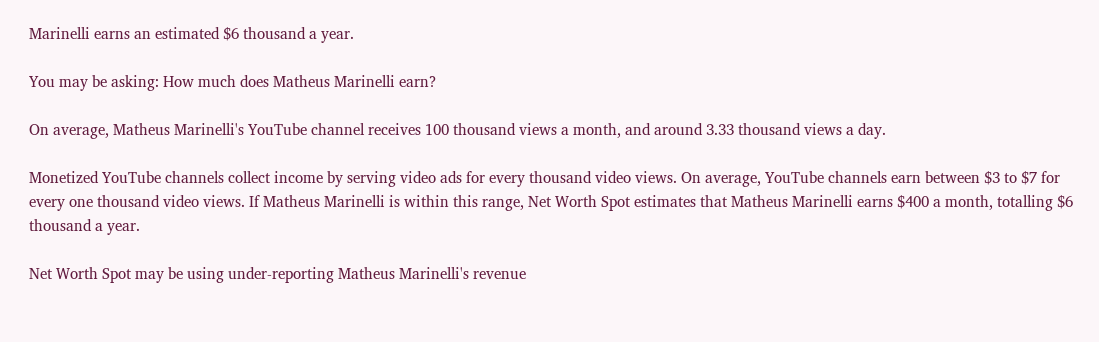Marinelli earns an estimated $6 thousand a year.

You may be asking: How much does Matheus Marinelli earn?

On average, Matheus Marinelli's YouTube channel receives 100 thousand views a month, and around 3.33 thousand views a day.

Monetized YouTube channels collect income by serving video ads for every thousand video views. On average, YouTube channels earn between $3 to $7 for every one thousand video views. If Matheus Marinelli is within this range, Net Worth Spot estimates that Matheus Marinelli earns $400 a month, totalling $6 thousand a year.

Net Worth Spot may be using under-reporting Matheus Marinelli's revenue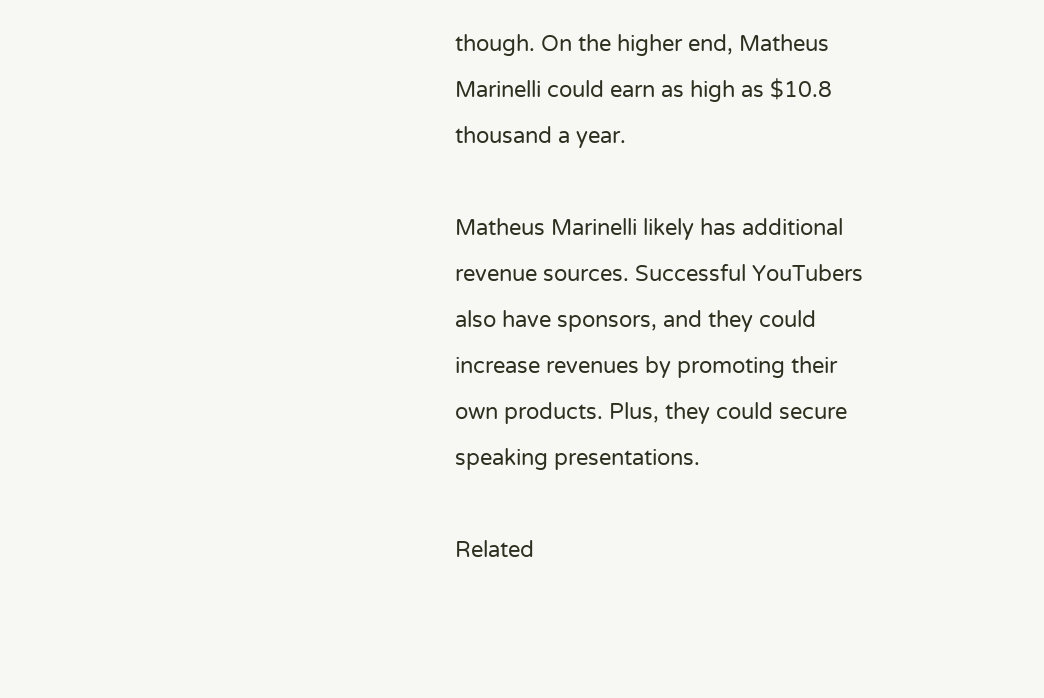though. On the higher end, Matheus Marinelli could earn as high as $10.8 thousand a year.

Matheus Marinelli likely has additional revenue sources. Successful YouTubers also have sponsors, and they could increase revenues by promoting their own products. Plus, they could secure speaking presentations.

Related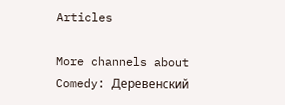Articles

More channels about Comedy: Деревенский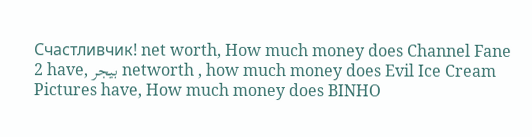Счастливчик! net worth, How much money does Channel Fane 2 have, بيجر networth , how much money does Evil Ice Cream Pictures have, How much money does BINHO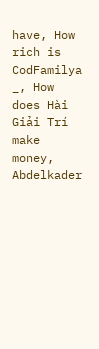have, How rich is CodFamilya _, How does Hài Giải Trí make money, Abdelkader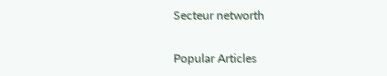Secteur networth

Popular Articles